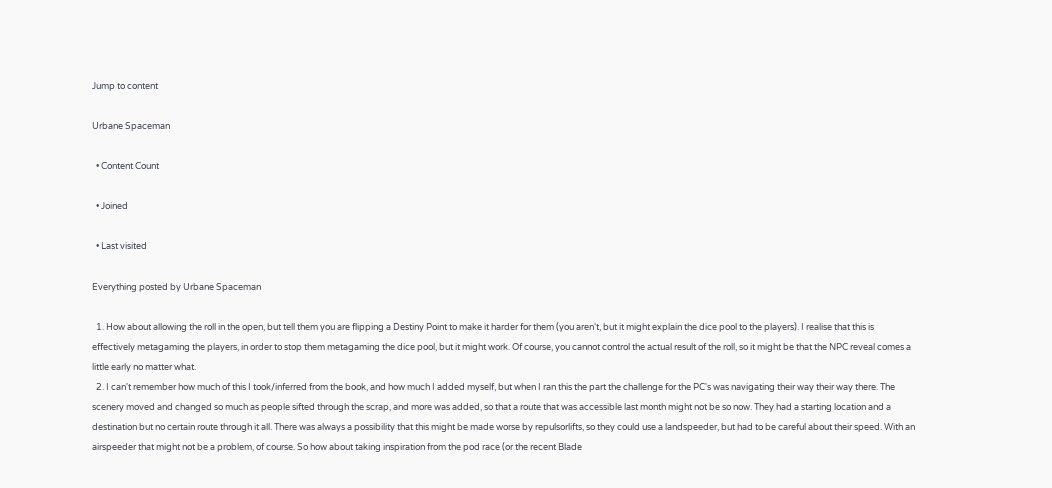Jump to content

Urbane Spaceman

  • Content Count

  • Joined

  • Last visited

Everything posted by Urbane Spaceman

  1. How about allowing the roll in the open, but tell them you are flipping a Destiny Point to make it harder for them (you aren't, but it might explain the dice pool to the players). I realise that this is effectively metagaming the players, in order to stop them metagaming the dice pool, but it might work. Of course, you cannot control the actual result of the roll, so it might be that the NPC reveal comes a little early no matter what.
  2. I can't remember how much of this I took/inferred from the book, and how much I added myself, but when I ran this the part the challenge for the PC's was navigating their way their way there. The scenery moved and changed so much as people sifted through the scrap, and more was added, so that a route that was accessible last month might not be so now. They had a starting location and a destination but no certain route through it all. There was always a possibility that this might be made worse by repulsorlifts, so they could use a landspeeder, but had to be careful about their speed. With an airspeeder that might not be a problem, of course. So how about taking inspiration from the pod race (or the recent Blade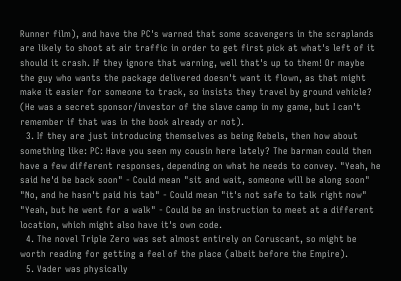Runner film), and have the PC's warned that some scavengers in the scraplands are likely to shoot at air traffic in order to get first pick at what's left of it should it crash. If they ignore that warning, well that's up to them! Or maybe the guy who wants the package delivered doesn't want it flown, as that might make it easier for someone to track, so insists they travel by ground vehicle? (He was a secret sponsor/investor of the slave camp in my game, but I can't remember if that was in the book already or not).
  3. If they are just introducing themselves as being Rebels, then how about something like: PC: Have you seen my cousin here lately? The barman could then have a few different responses, depending on what he needs to convey. "Yeah, he said he'd be back soon" - Could mean "sit and wait, someone will be along soon" "No, and he hasn't paid his tab" - Could mean "it's not safe to talk right now" "Yeah, but he went for a walk" - Could be an instruction to meet at a different location, which might also have it's own code.
  4. The novel Triple Zero was set almost entirely on Coruscant, so might be worth reading for getting a feel of the place (albeit before the Empire).
  5. Vader was physically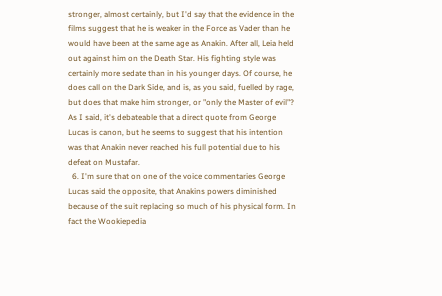stronger, almost certainly, but I'd say that the evidence in the films suggest that he is weaker in the Force as Vader than he would have been at the same age as Anakin. After all, Leia held out against him on the Death Star. His fighting style was certainly more sedate than in his younger days. Of course, he does call on the Dark Side, and is, as you said, fuelled by rage, but does that make him stronger, or "only the Master of evil"? As I said, it's debateable that a direct quote from George Lucas is canon, but he seems to suggest that his intention was that Anakin never reached his full potential due to his defeat on Mustafar.
  6. I'm sure that on one of the voice commentaries George Lucas said the opposite, that Anakins powers diminished because of the suit replacing so much of his physical form. In fact the Wookiepedia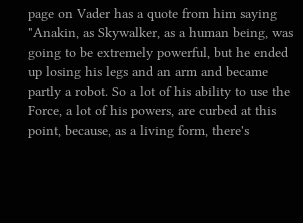page on Vader has a quote from him saying "Anakin, as Skywalker, as a human being, was going to be extremely powerful, but he ended up losing his legs and an arm and became partly a robot. So a lot of his ability to use the Force, a lot of his powers, are curbed at this point, because, as a living form, there's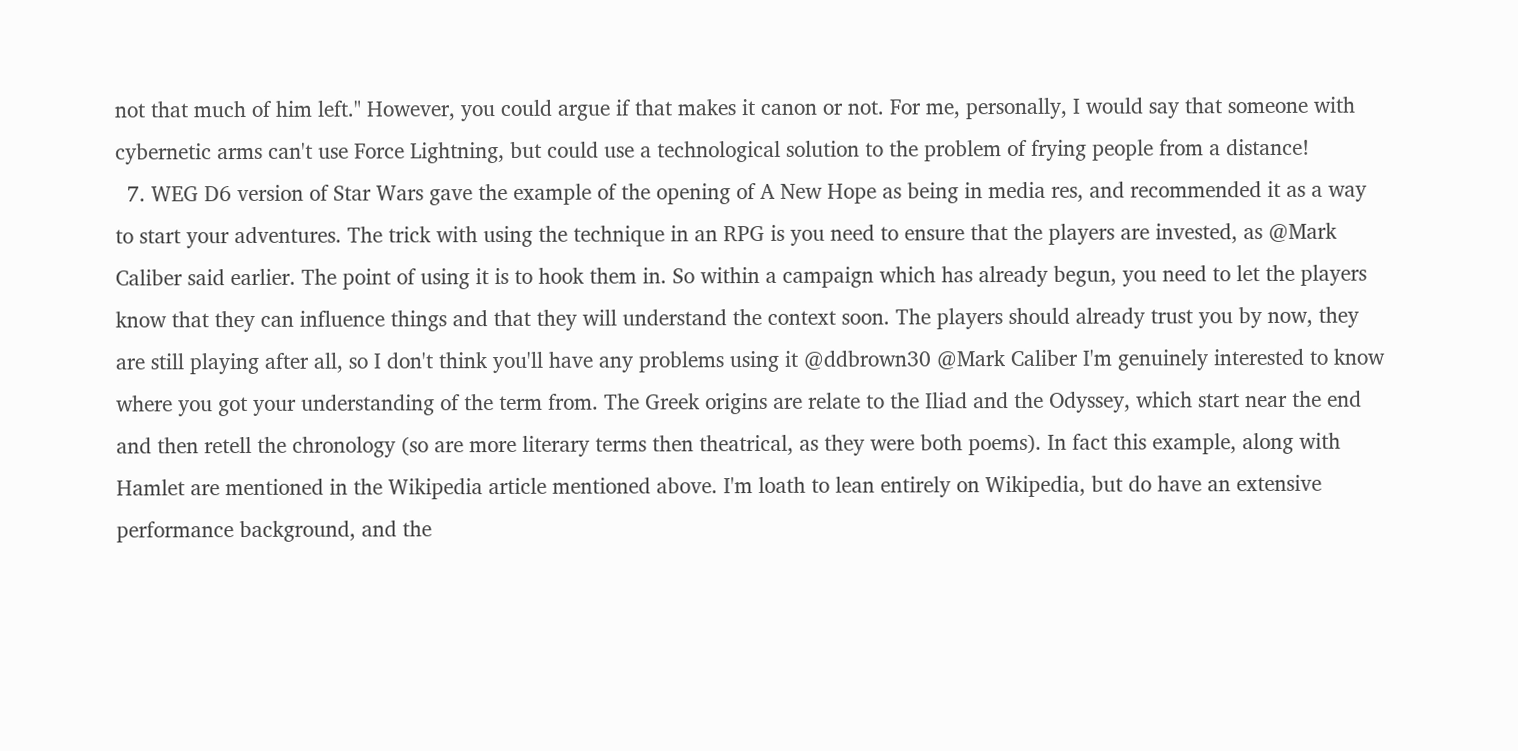not that much of him left." However, you could argue if that makes it canon or not. For me, personally, I would say that someone with cybernetic arms can't use Force Lightning, but could use a technological solution to the problem of frying people from a distance!
  7. WEG D6 version of Star Wars gave the example of the opening of A New Hope as being in media res, and recommended it as a way to start your adventures. The trick with using the technique in an RPG is you need to ensure that the players are invested, as @Mark Caliber said earlier. The point of using it is to hook them in. So within a campaign which has already begun, you need to let the players know that they can influence things and that they will understand the context soon. The players should already trust you by now, they are still playing after all, so I don't think you'll have any problems using it @ddbrown30 @Mark Caliber I'm genuinely interested to know where you got your understanding of the term from. The Greek origins are relate to the Iliad and the Odyssey, which start near the end and then retell the chronology (so are more literary terms then theatrical, as they were both poems). In fact this example, along with Hamlet are mentioned in the Wikipedia article mentioned above. I'm loath to lean entirely on Wikipedia, but do have an extensive performance background, and the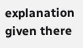explanation given there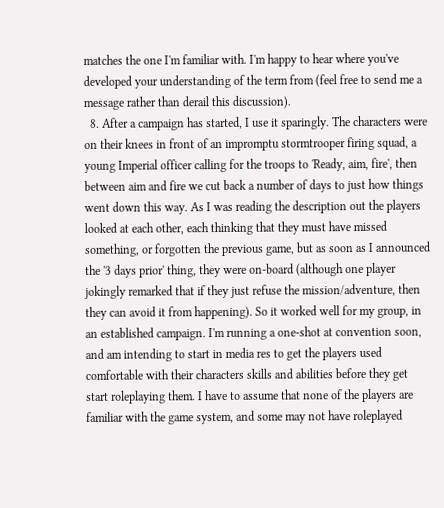matches the one I'm familiar with. I'm happy to hear where you've developed your understanding of the term from (feel free to send me a message rather than derail this discussion).
  8. After a campaign has started, I use it sparingly. The characters were on their knees in front of an impromptu stormtrooper firing squad, a young Imperial officer calling for the troops to 'Ready, aim, fire', then between aim and fire we cut back a number of days to just how things went down this way. As I was reading the description out the players looked at each other, each thinking that they must have missed something, or forgotten the previous game, but as soon as I announced the '3 days prior' thing, they were on-board (although one player jokingly remarked that if they just refuse the mission/adventure, then they can avoid it from happening). So it worked well for my group, in an established campaign. I'm running a one-shot at convention soon, and am intending to start in media res to get the players used comfortable with their characters skills and abilities before they get start roleplaying them. I have to assume that none of the players are familiar with the game system, and some may not have roleplayed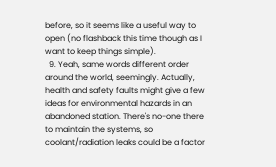before, so it seems like a useful way to open (no flashback this time though as I want to keep things simple).
  9. Yeah, same words different order around the world, seemingly. Actually, health and safety faults might give a few ideas for environmental hazards in an abandoned station. There's no-one there to maintain the systems, so coolant/radiation leaks could be a factor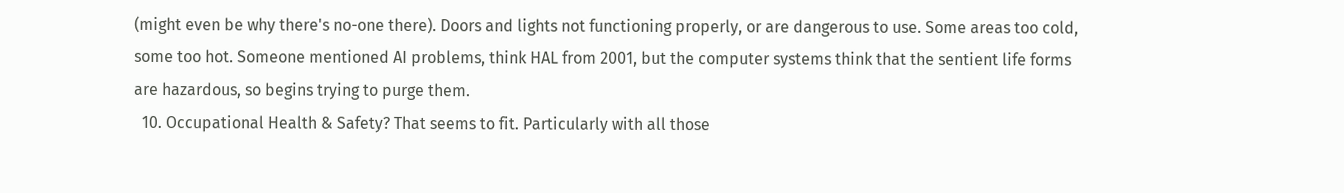(might even be why there's no-one there). Doors and lights not functioning properly, or are dangerous to use. Some areas too cold, some too hot. Someone mentioned AI problems, think HAL from 2001, but the computer systems think that the sentient life forms are hazardous, so begins trying to purge them.
  10. Occupational Health & Safety? That seems to fit. Particularly with all those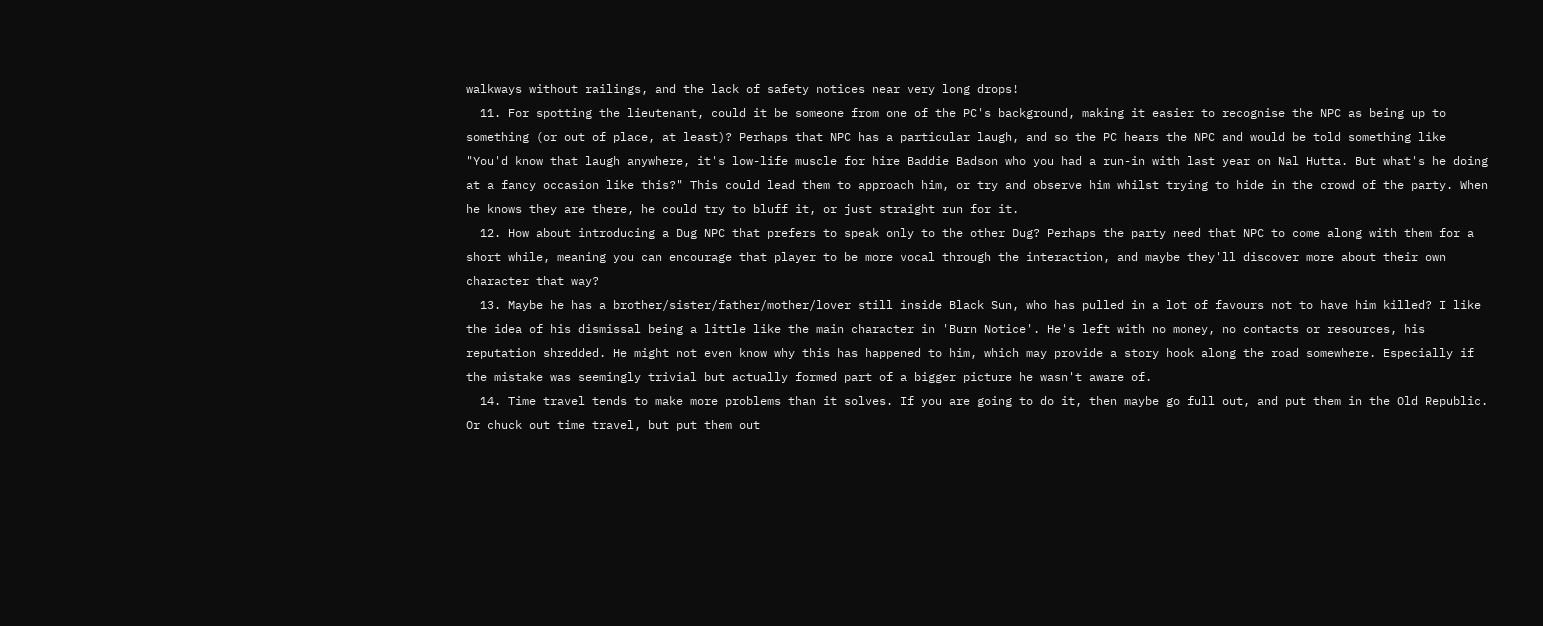walkways without railings, and the lack of safety notices near very long drops!
  11. For spotting the lieutenant, could it be someone from one of the PC's background, making it easier to recognise the NPC as being up to something (or out of place, at least)? Perhaps that NPC has a particular laugh, and so the PC hears the NPC and would be told something like "You'd know that laugh anywhere, it's low-life muscle for hire Baddie Badson who you had a run-in with last year on Nal Hutta. But what's he doing at a fancy occasion like this?" This could lead them to approach him, or try and observe him whilst trying to hide in the crowd of the party. When he knows they are there, he could try to bluff it, or just straight run for it.
  12. How about introducing a Dug NPC that prefers to speak only to the other Dug? Perhaps the party need that NPC to come along with them for a short while, meaning you can encourage that player to be more vocal through the interaction, and maybe they'll discover more about their own character that way?
  13. Maybe he has a brother/sister/father/mother/lover still inside Black Sun, who has pulled in a lot of favours not to have him killed? I like the idea of his dismissal being a little like the main character in 'Burn Notice'. He's left with no money, no contacts or resources, his reputation shredded. He might not even know why this has happened to him, which may provide a story hook along the road somewhere. Especially if the mistake was seemingly trivial but actually formed part of a bigger picture he wasn't aware of.
  14. Time travel tends to make more problems than it solves. If you are going to do it, then maybe go full out, and put them in the Old Republic. Or chuck out time travel, but put them out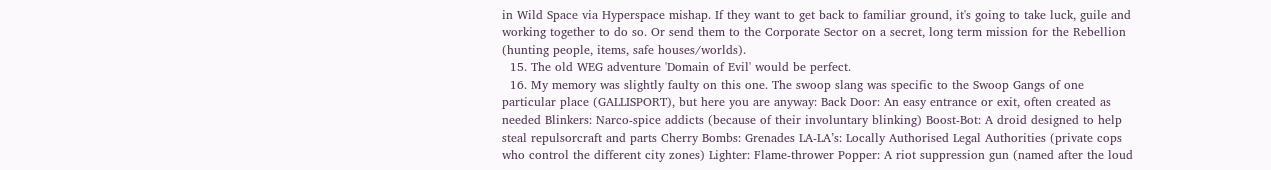in Wild Space via Hyperspace mishap. If they want to get back to familiar ground, it's going to take luck, guile and working together to do so. Or send them to the Corporate Sector on a secret, long term mission for the Rebellion (hunting people, items, safe houses/worlds).
  15. The old WEG adventure 'Domain of Evil' would be perfect.
  16. My memory was slightly faulty on this one. The swoop slang was specific to the Swoop Gangs of one particular place (GALLISPORT), but here you are anyway: Back Door: An easy entrance or exit, often created as needed Blinkers: Narco-spice addicts (because of their involuntary blinking) Boost-Bot: A droid designed to help steal repulsorcraft and parts Cherry Bombs: Grenades LA-LA’s: Locally Authorised Legal Authorities (private cops who control the different city zones) Lighter: Flame-thrower Popper: A riot suppression gun (named after the loud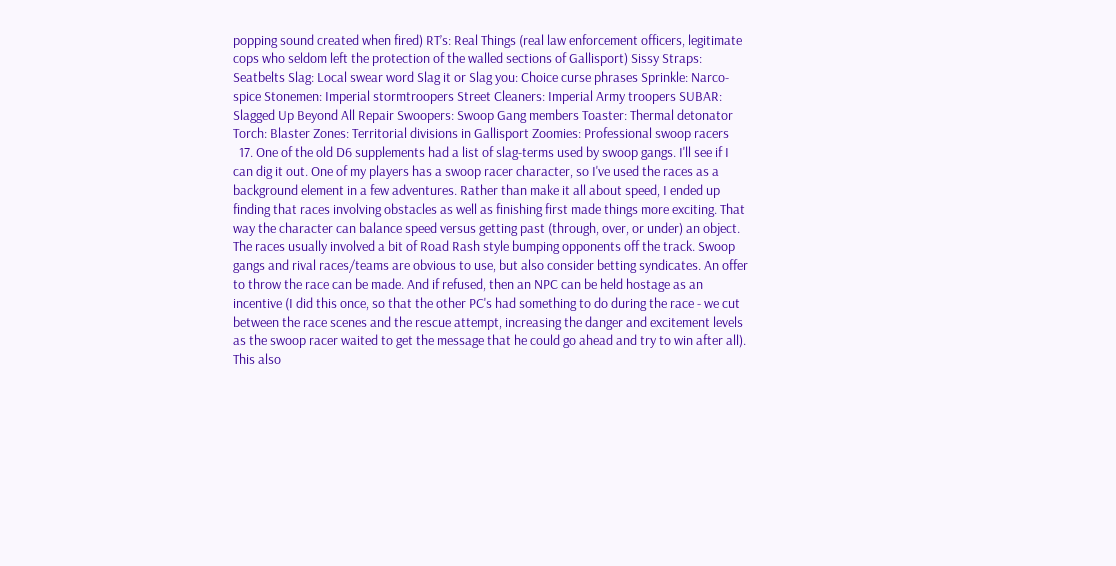popping sound created when fired) RT’s: Real Things (real law enforcement officers, legitimate cops who seldom left the protection of the walled sections of Gallisport) Sissy Straps: Seatbelts Slag: Local swear word Slag it or Slag you: Choice curse phrases Sprinkle: Narco-spice Stonemen: Imperial stormtroopers Street Cleaners: Imperial Army troopers SUBAR: Slagged Up Beyond All Repair Swoopers: Swoop Gang members Toaster: Thermal detonator Torch: Blaster Zones: Territorial divisions in Gallisport Zoomies: Professional swoop racers
  17. One of the old D6 supplements had a list of slag-terms used by swoop gangs. I'll see if I can dig it out. One of my players has a swoop racer character, so I've used the races as a background element in a few adventures. Rather than make it all about speed, I ended up finding that races involving obstacles as well as finishing first made things more exciting. That way the character can balance speed versus getting past (through, over, or under) an object. The races usually involved a bit of Road Rash style bumping opponents off the track. Swoop gangs and rival races/teams are obvious to use, but also consider betting syndicates. An offer to throw the race can be made. And if refused, then an NPC can be held hostage as an incentive (I did this once, so that the other PC's had something to do during the race - we cut between the race scenes and the rescue attempt, increasing the danger and excitement levels as the swoop racer waited to get the message that he could go ahead and try to win after all). This also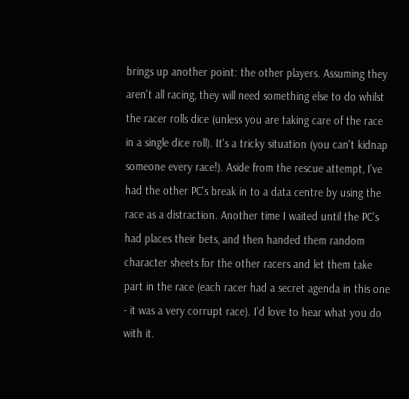brings up another point: the other players. Assuming they aren't all racing, they will need something else to do whilst the racer rolls dice (unless you are taking care of the race in a single dice roll). It's a tricky situation (you can't kidnap someone every race!). Aside from the rescue attempt, I've had the other PC's break in to a data centre by using the race as a distraction. Another time I waited until the PC's had places their bets, and then handed them random character sheets for the other racers and let them take part in the race (each racer had a secret agenda in this one - it was a very corrupt race). I'd love to hear what you do with it.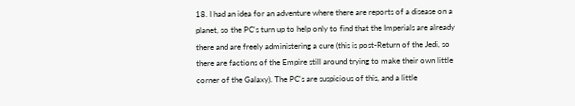18. I had an idea for an adventure where there are reports of a disease on a planet, so the PC's turn up to help only to find that the Imperials are already there and are freely administering a cure (this is post-Return of the Jedi, so there are factions of the Empire still around trying to make their own little corner of the Galaxy). The PC's are suspicious of this, and a little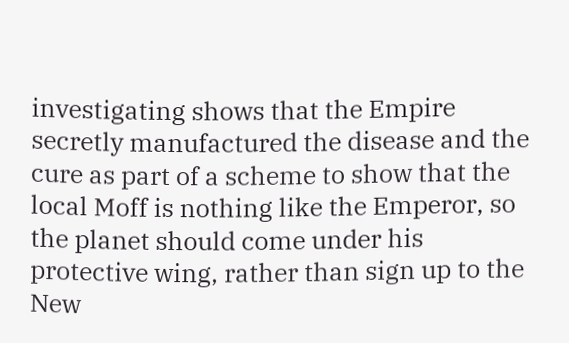investigating shows that the Empire secretly manufactured the disease and the cure as part of a scheme to show that the local Moff is nothing like the Emperor, so the planet should come under his protective wing, rather than sign up to the New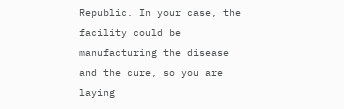Republic. In your case, the facility could be manufacturing the disease and the cure, so you are laying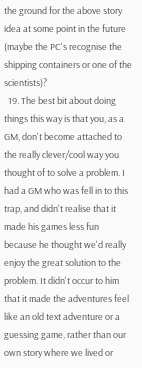the ground for the above story idea at some point in the future (maybe the PC's recognise the shipping containers or one of the scientists)?
  19. The best bit about doing things this way is that you, as a GM, don't become attached to the really clever/cool way you thought of to solve a problem. I had a GM who was fell in to this trap, and didn't realise that it made his games less fun because he thought we'd really enjoy the great solution to the problem. It didn't occur to him that it made the adventures feel like an old text adventure or a guessing game, rather than our own story where we lived or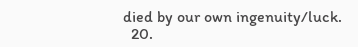died by our own ingenuity/luck.
  20.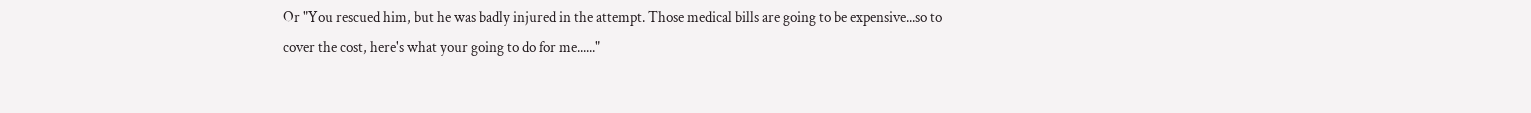Or "You rescued him, but he was badly injured in the attempt. Those medical bills are going to be expensive...so to cover the cost, here's what your going to do for me......"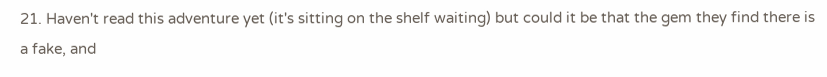21. Haven't read this adventure yet (it's sitting on the shelf waiting) but could it be that the gem they find there is a fake, and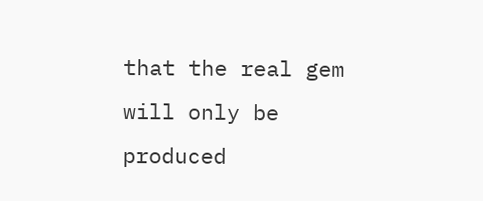that the real gem will only be produced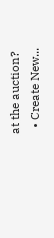at the auction?
  • Create New...